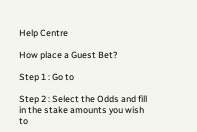Help Centre

How place a Guest Bet?

Step 1 : Go to

Step 2 : Select the Odds and fill in the stake amounts you wish to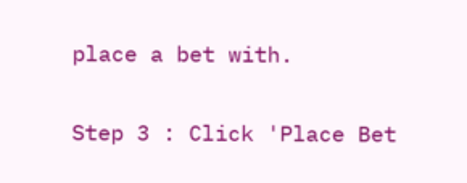place a bet with.

Step 3 : Click 'Place Bet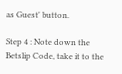as Guest' button.

Step 4 : Note down the Betslip Code, take it to the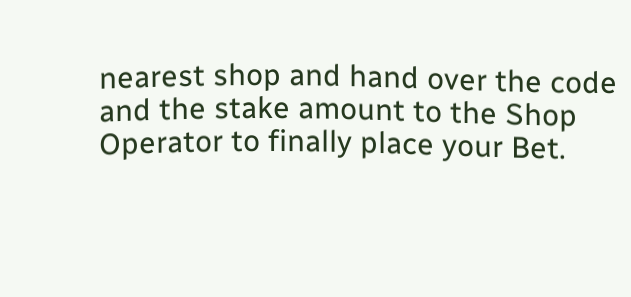nearest shop and hand over the code and the stake amount to the Shop Operator to finally place your Bet.